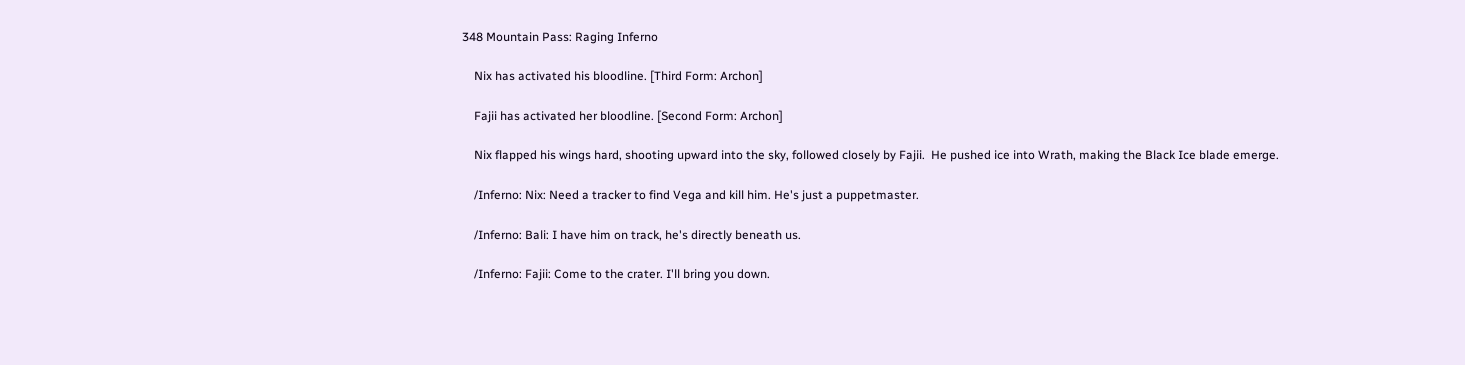348 Mountain Pass: Raging Inferno

    Nix has activated his bloodline. [Third Form: Archon]

    Fajii has activated her bloodline. [Second Form: Archon]

    Nix flapped his wings hard, shooting upward into the sky, followed closely by Fajii.  He pushed ice into Wrath, making the Black Ice blade emerge.

    /Inferno: Nix: Need a tracker to find Vega and kill him. He's just a puppetmaster.

    /Inferno: Bali: I have him on track, he's directly beneath us.

    /Inferno: Fajii: Come to the crater. I'll bring you down.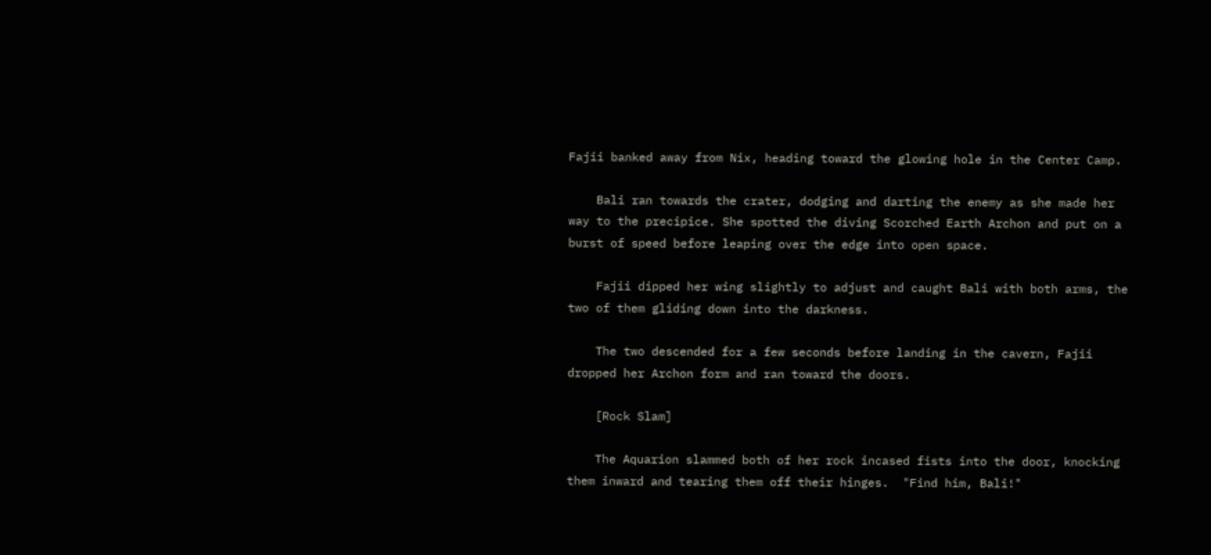Fajii banked away from Nix, heading toward the glowing hole in the Center Camp.

    Bali ran towards the crater, dodging and darting the enemy as she made her way to the precipice. She spotted the diving Scorched Earth Archon and put on a burst of speed before leaping over the edge into open space.

    Fajii dipped her wing slightly to adjust and caught Bali with both arms, the two of them gliding down into the darkness.

    The two descended for a few seconds before landing in the cavern, Fajii dropped her Archon form and ran toward the doors.

    [Rock Slam]

    The Aquarion slammed both of her rock incased fists into the door, knocking them inward and tearing them off their hinges.  "Find him, Bali!"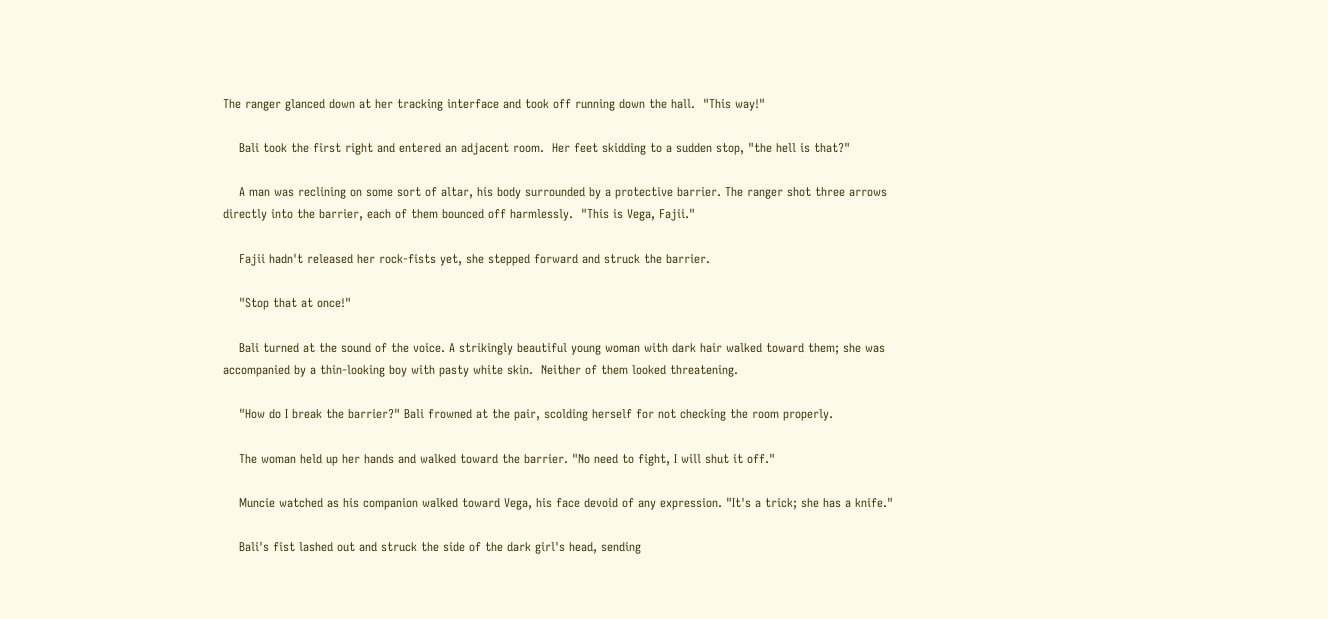The ranger glanced down at her tracking interface and took off running down the hall.  "This way!"

    Bali took the first right and entered an adjacent room.  Her feet skidding to a sudden stop, "the hell is that?"

    A man was reclining on some sort of altar, his body surrounded by a protective barrier. The ranger shot three arrows directly into the barrier, each of them bounced off harmlessly.  "This is Vega, Fajii."

    Fajii hadn't released her rock-fists yet, she stepped forward and struck the barrier.

    "Stop that at once!"

    Bali turned at the sound of the voice. A strikingly beautiful young woman with dark hair walked toward them; she was accompanied by a thin-looking boy with pasty white skin.  Neither of them looked threatening.

    "How do I break the barrier?" Bali frowned at the pair, scolding herself for not checking the room properly.

    The woman held up her hands and walked toward the barrier. "No need to fight, I will shut it off."

    Muncie watched as his companion walked toward Vega, his face devoid of any expression. "It's a trick; she has a knife."

    Bali's fist lashed out and struck the side of the dark girl's head, sending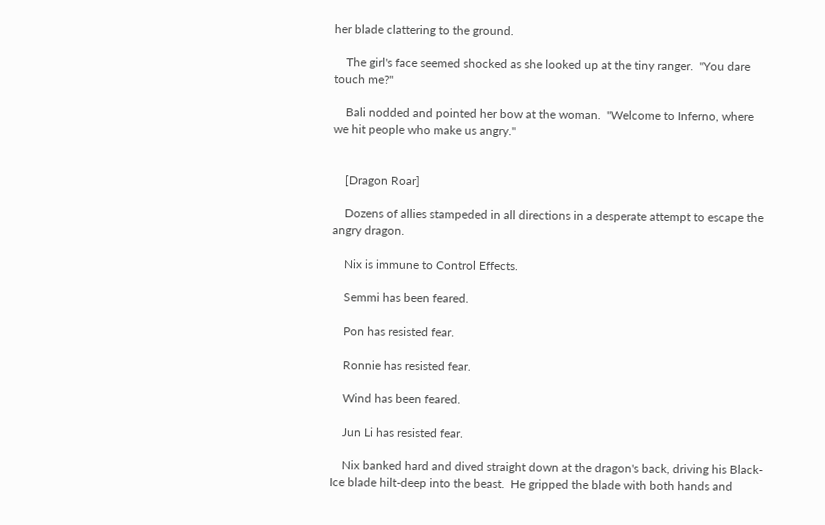her blade clattering to the ground.

    The girl's face seemed shocked as she looked up at the tiny ranger.  "You dare touch me?"

    Bali nodded and pointed her bow at the woman.  "Welcome to Inferno, where we hit people who make us angry."


    [Dragon Roar]

    Dozens of allies stampeded in all directions in a desperate attempt to escape the angry dragon.

    Nix is immune to Control Effects.

    Semmi has been feared.

    Pon has resisted fear.

    Ronnie has resisted fear.

    Wind has been feared.

    Jun Li has resisted fear.

    Nix banked hard and dived straight down at the dragon's back, driving his Black-Ice blade hilt-deep into the beast.  He gripped the blade with both hands and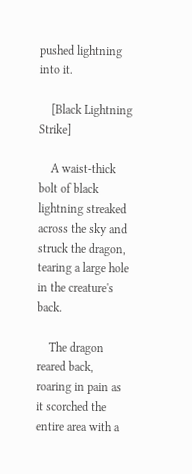pushed lightning into it.

    [Black Lightning Strike]

    A waist-thick bolt of black lightning streaked across the sky and struck the dragon, tearing a large hole in the creature's back.

    The dragon reared back, roaring in pain as it scorched the entire area with a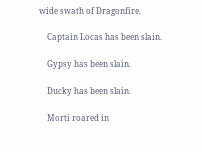wide swath of Dragonfire.

    Captain Locas has been slain.

    Gypsy has been slain.

    Ducky has been slain.

    Morti roared in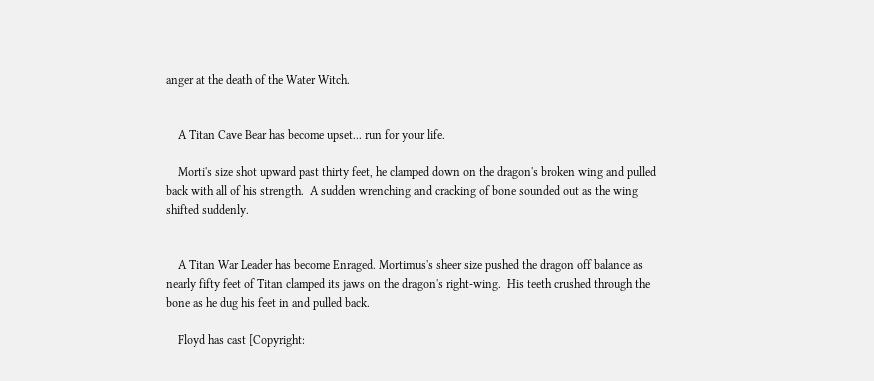anger at the death of the Water Witch.


    A Titan Cave Bear has become upset... run for your life.

    Morti's size shot upward past thirty feet, he clamped down on the dragon's broken wing and pulled back with all of his strength.  A sudden wrenching and cracking of bone sounded out as the wing shifted suddenly.


    A Titan War Leader has become Enraged. Mortimus's sheer size pushed the dragon off balance as nearly fifty feet of Titan clamped its jaws on the dragon's right-wing.  His teeth crushed through the bone as he dug his feet in and pulled back.

    Floyd has cast [Copyright: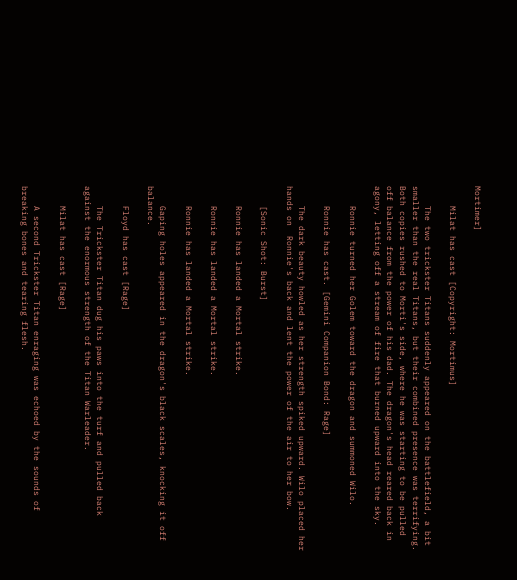Mortimer]

    Milat has cast [Copyright: Mortimus]

    The two trickster Titans suddenly appeared on the battlefield, a bit smaller than the real Titans, but their combined presence was terrifying.  Both copies rushed to Morti's side, where he was starting to be pulled off balance from the power of his dad. The dragon's head reared back in agony, letting off a stream of fire that burned upward into the sky.

    Ronnie turned her Golem toward the dragon and summoned Wilo.

    Ronnie has cast. [Gemini Companion Bond: Rage]

    The dark beauty howled as her strength spiked upward. Wilo placed her hands on  Ronnie's back and lent the power of the air to her bow.

    [Sonic Shot: Burst]

    Ronnie has landed a Mortal strike.

    Ronnie has landed a Mortal strike.

    Ronnie has landed a Mortal strike.

    Gaping holes appeared in the dragon's black scales, knocking it off balance.

    Floyd has cast [Rage]

    The Trickster Titan dug his paws into the turf and pulled back against the enormous strength of the Titan Warleader.

    Milat has cast [Rage]

    A second Trickster Titan enraging was echoed by the sounds of breaking bones and tearing flesh.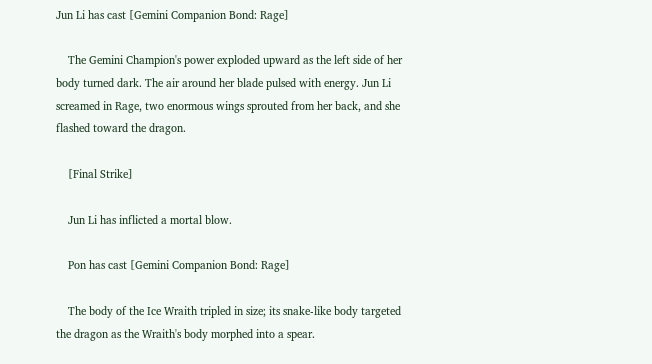Jun Li has cast [Gemini Companion Bond: Rage]

    The Gemini Champion's power exploded upward as the left side of her body turned dark. The air around her blade pulsed with energy. Jun Li screamed in Rage, two enormous wings sprouted from her back, and she flashed toward the dragon.

    [Final Strike]

    Jun Li has inflicted a mortal blow.

    Pon has cast [Gemini Companion Bond: Rage]

    The body of the Ice Wraith tripled in size; its snake-like body targeted the dragon as the Wraith's body morphed into a spear.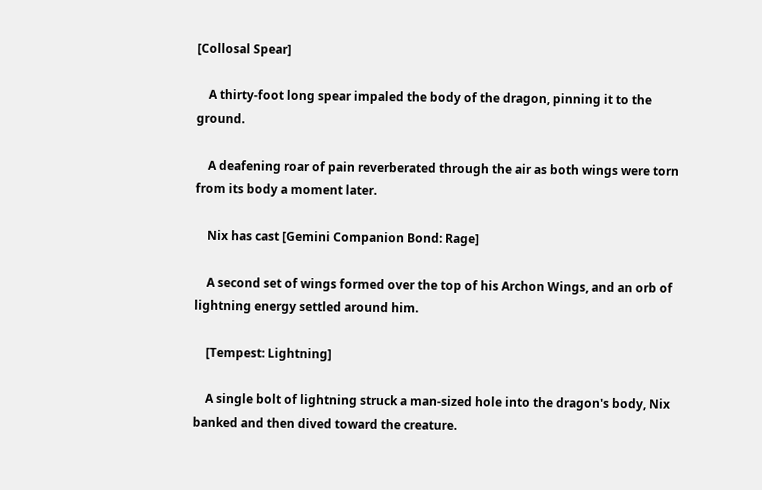[Collosal Spear]

    A thirty-foot long spear impaled the body of the dragon, pinning it to the ground.

    A deafening roar of pain reverberated through the air as both wings were torn from its body a moment later.

    Nix has cast [Gemini Companion Bond: Rage]

    A second set of wings formed over the top of his Archon Wings, and an orb of lightning energy settled around him.

    [Tempest: Lightning]

    A single bolt of lightning struck a man-sized hole into the dragon's body, Nix banked and then dived toward the creature.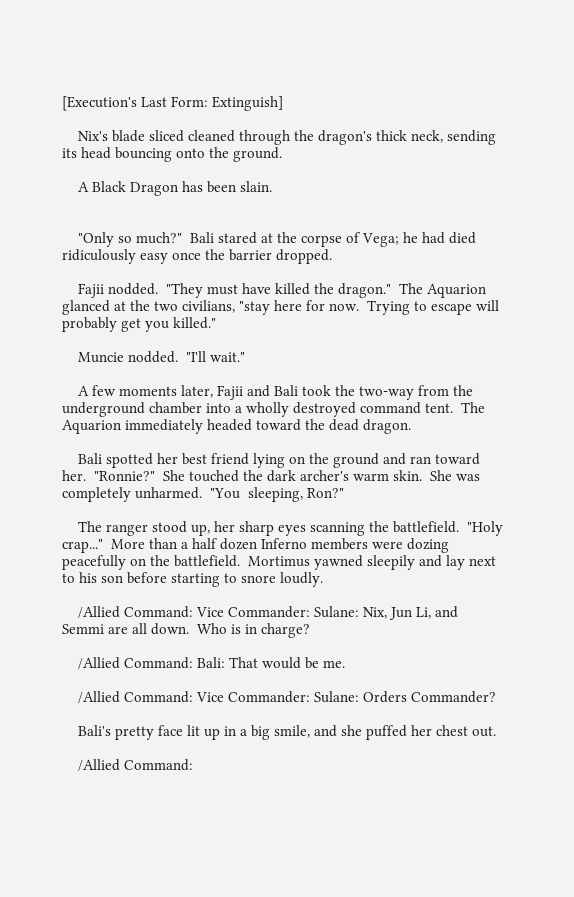[Execution's Last Form: Extinguish]

    Nix's blade sliced cleaned through the dragon's thick neck, sending its head bouncing onto the ground.

    A Black Dragon has been slain.


    "Only so much?"  Bali stared at the corpse of Vega; he had died ridiculously easy once the barrier dropped.

    Fajii nodded.  "They must have killed the dragon."  The Aquarion glanced at the two civilians, "stay here for now.  Trying to escape will probably get you killed."

    Muncie nodded.  "I'll wait."

    A few moments later, Fajii and Bali took the two-way from the underground chamber into a wholly destroyed command tent.  The Aquarion immediately headed toward the dead dragon.

    Bali spotted her best friend lying on the ground and ran toward her.  "Ronnie?"  She touched the dark archer's warm skin.  She was completely unharmed.  "You  sleeping, Ron?"

    The ranger stood up, her sharp eyes scanning the battlefield.  "Holy crap..."  More than a half dozen Inferno members were dozing peacefully on the battlefield.  Mortimus yawned sleepily and lay next to his son before starting to snore loudly.

    /Allied Command: Vice Commander: Sulane: Nix, Jun Li, and Semmi are all down.  Who is in charge?

    /Allied Command: Bali: That would be me.

    /Allied Command: Vice Commander: Sulane: Orders Commander?

    Bali's pretty face lit up in a big smile, and she puffed her chest out.

    /Allied Command: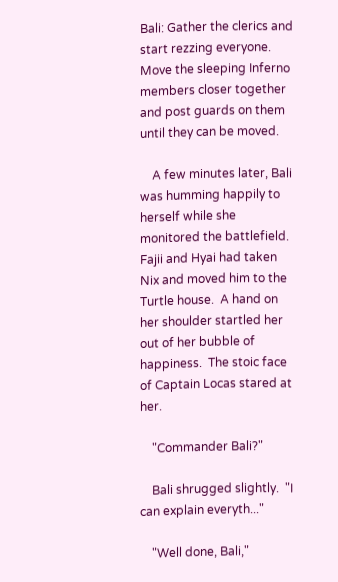Bali: Gather the clerics and start rezzing everyone.  Move the sleeping Inferno members closer together and post guards on them until they can be moved.

    A few minutes later, Bali was humming happily to herself while she monitored the battlefield.  Fajii and Hyai had taken Nix and moved him to the Turtle house.  A hand on her shoulder startled her out of her bubble of happiness.  The stoic face of Captain Locas stared at her.

    "Commander Bali?"

    Bali shrugged slightly.  "I can explain everyth..."

    "Well done, Bali,"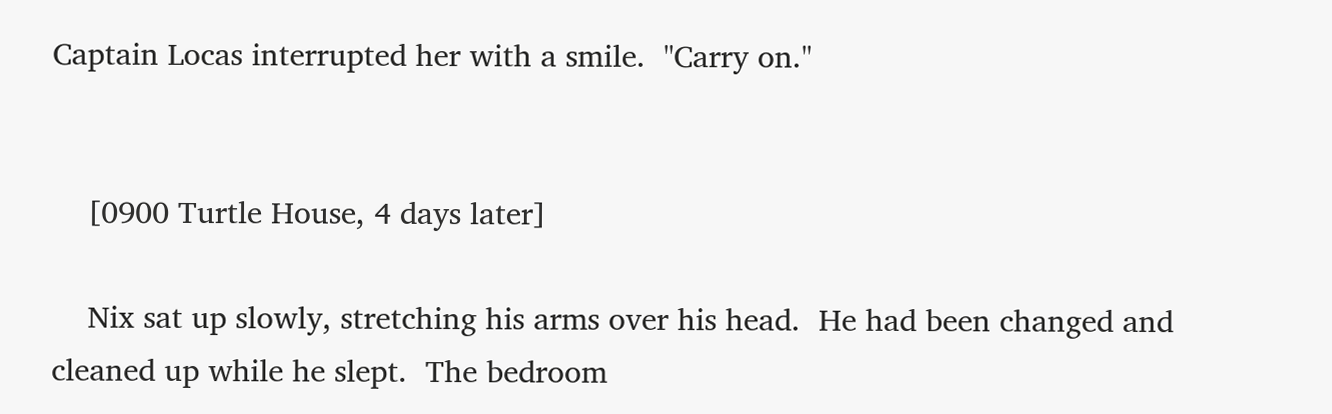Captain Locas interrupted her with a smile.  "Carry on."


    [0900 Turtle House, 4 days later]

    Nix sat up slowly, stretching his arms over his head.  He had been changed and cleaned up while he slept.  The bedroom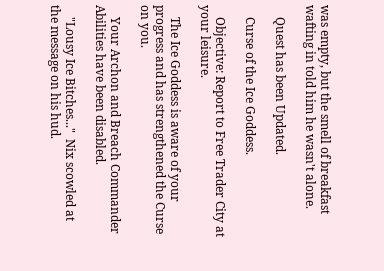was empty, but the smell of breakfast wafting in told him he wasn't alone.

    Quest has been Updated.

    Curse of the Ice Goddess.

    Objective: Report to Free Trader City at your leisure.

    The Ice Goddess is aware of your progress and has strengthened the Curse on you.

    Your Archon and Breach Commander Abilities have been disabled.

    "Lousy Ice Bitches..."  Nix scowled at the message on his hud.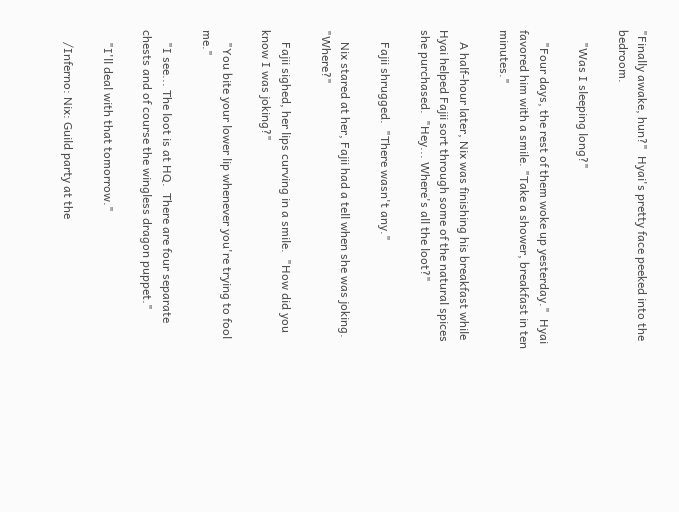"Finally awake, hun?"  Hyai's pretty face peeked into the bedroom.

    "Was I sleeping long?"

    "Four days, the rest of them woke up yesterday."  Hyai favored him with a smile. "Take a shower, breakfast in ten minutes."

    A half-hour later, Nix was finishing his breakfast while Hyai helped Fajii sort through some of the natural spices she purchased.  "Hey... Where's all the loot?"

    Fajii shrugged.  "There wasn't any."

    Nix stared at her, Fajii had a tell when she was joking.  "Where?"

    Fajii sighed, her lips curving in a smile.  "How did you know I was joking?"

    "You bite your lower lip whenever you're trying to fool me."

    "I see... The loot is at HQ.  There are four separate chests and of course the wingless dragon puppet."

    "I'll deal with that tomorrow."

    /Inferno: Nix: Guild party at the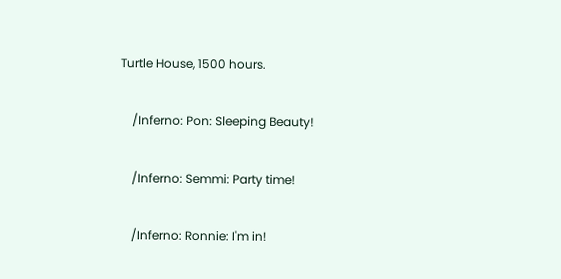Turtle House, 1500 hours.

    /Inferno: Pon: Sleeping Beauty!

    /Inferno: Semmi: Party time!

    /Inferno: Ronnie: I'm in!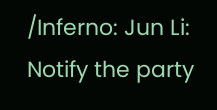/Inferno: Jun Li: Notify the party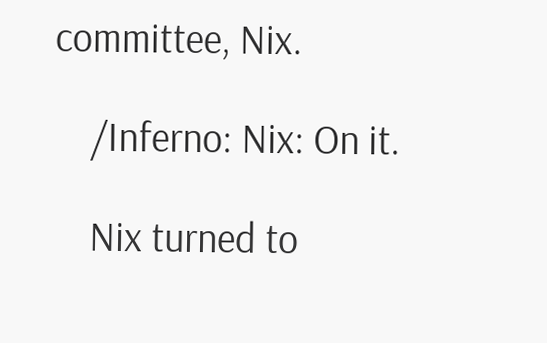committee, Nix.

    /Inferno: Nix: On it.

    Nix turned to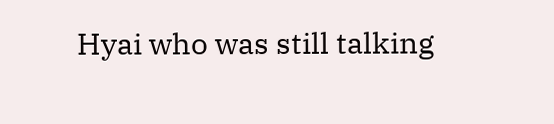Hyai who was still talking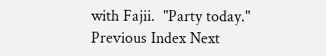with Fajii.  "Party today."
Previous Index Next